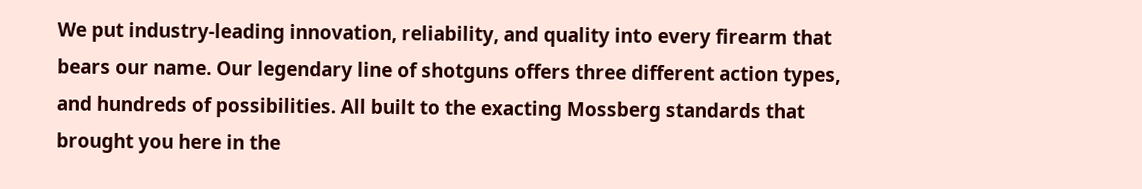We put industry-leading innovation, reliability, and quality into every firearm that bears our name. Our legendary line of shotguns offers three different action types, and hundreds of possibilities. All built to the exacting Mossberg standards that brought you here in the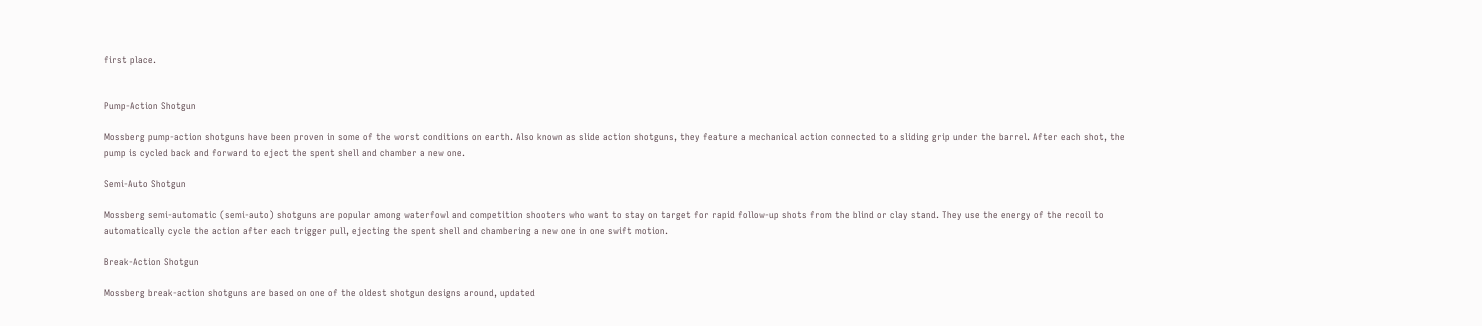first place.


Pump-Action Shotgun

Mossberg pump-action shotguns have been proven in some of the worst conditions on earth. Also known as slide action shotguns, they feature a mechanical action connected to a sliding grip under the barrel. After each shot, the pump is cycled back and forward to eject the spent shell and chamber a new one.

Semi-Auto Shotgun

Mossberg semi-automatic (semi-auto) shotguns are popular among waterfowl and competition shooters who want to stay on target for rapid follow-up shots from the blind or clay stand. They use the energy of the recoil to automatically cycle the action after each trigger pull, ejecting the spent shell and chambering a new one in one swift motion.

Break-Action Shotgun

Mossberg break-action shotguns are based on one of the oldest shotgun designs around, updated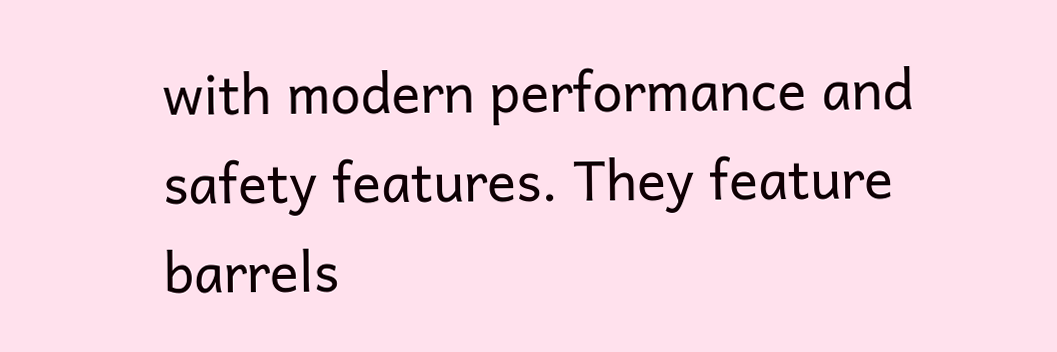with modern performance and safety features. They feature barrels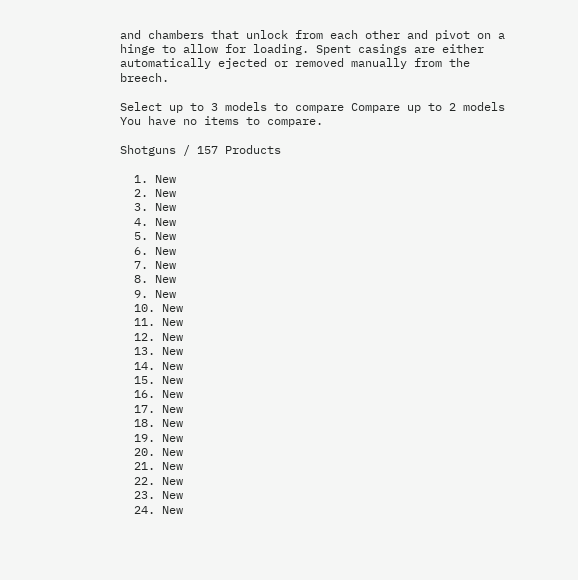and chambers that unlock from each other and pivot on a hinge to allow for loading. Spent casings are either automatically ejected or removed manually from the breech.

Select up to 3 models to compare Compare up to 2 models
You have no items to compare.

Shotguns / 157 Products

  1. New
  2. New
  3. New
  4. New
  5. New
  6. New
  7. New
  8. New
  9. New
  10. New
  11. New
  12. New
  13. New
  14. New
  15. New
  16. New
  17. New
  18. New
  19. New
  20. New
  21. New
  22. New
  23. New
  24. New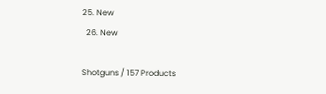25. New
  26. New

Shotguns / 157 Products